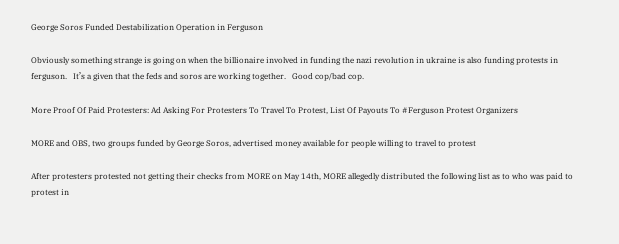George Soros Funded Destabilization Operation in Ferguson

Obviously something strange is going on when the billionaire involved in funding the nazi revolution in ukraine is also funding protests in ferguson.   It’s a given that the feds and soros are working together.   Good cop/bad cop.

More Proof Of Paid Protesters: Ad Asking For Protesters To Travel To Protest, List Of Payouts To #Ferguson Protest Organizers

MORE and OBS, two groups funded by George Soros, advertised money available for people willing to travel to protest

After protesters protested not getting their checks from MORE on May 14th, MORE allegedly distributed the following list as to who was paid to protest in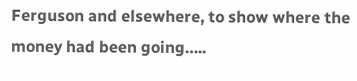Ferguson and elsewhere, to show where the money had been going…..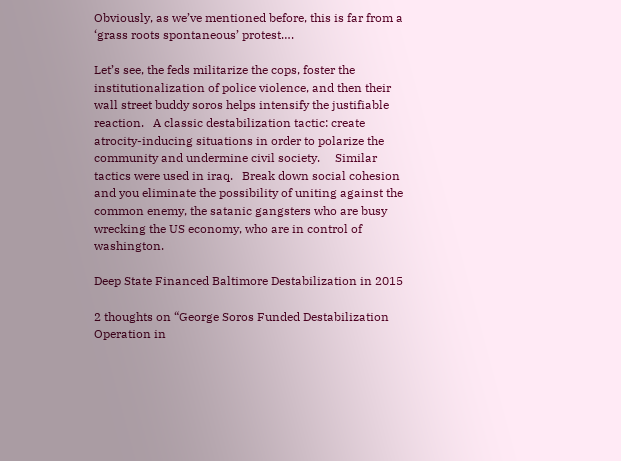Obviously, as we’ve mentioned before, this is far from a ‘grass roots spontaneous’ protest….

Let’s see, the feds militarize the cops, foster the institutionalization of police violence, and then their wall street buddy soros helps intensify the justifiable reaction.   A classic destabilization tactic: create atrocity-inducing situations in order to polarize the community and undermine civil society.     Similar tactics were used in iraq.   Break down social cohesion and you eliminate the possibility of uniting against the common enemy, the satanic gangsters who are busy wrecking the US economy, who are in control of washington.

Deep State Financed Baltimore Destabilization in 2015

2 thoughts on “George Soros Funded Destabilization Operation in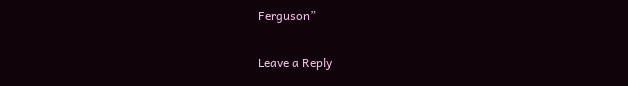Ferguson”

Leave a Reply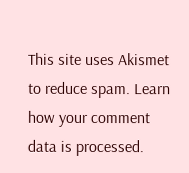This site uses Akismet to reduce spam. Learn how your comment data is processed.